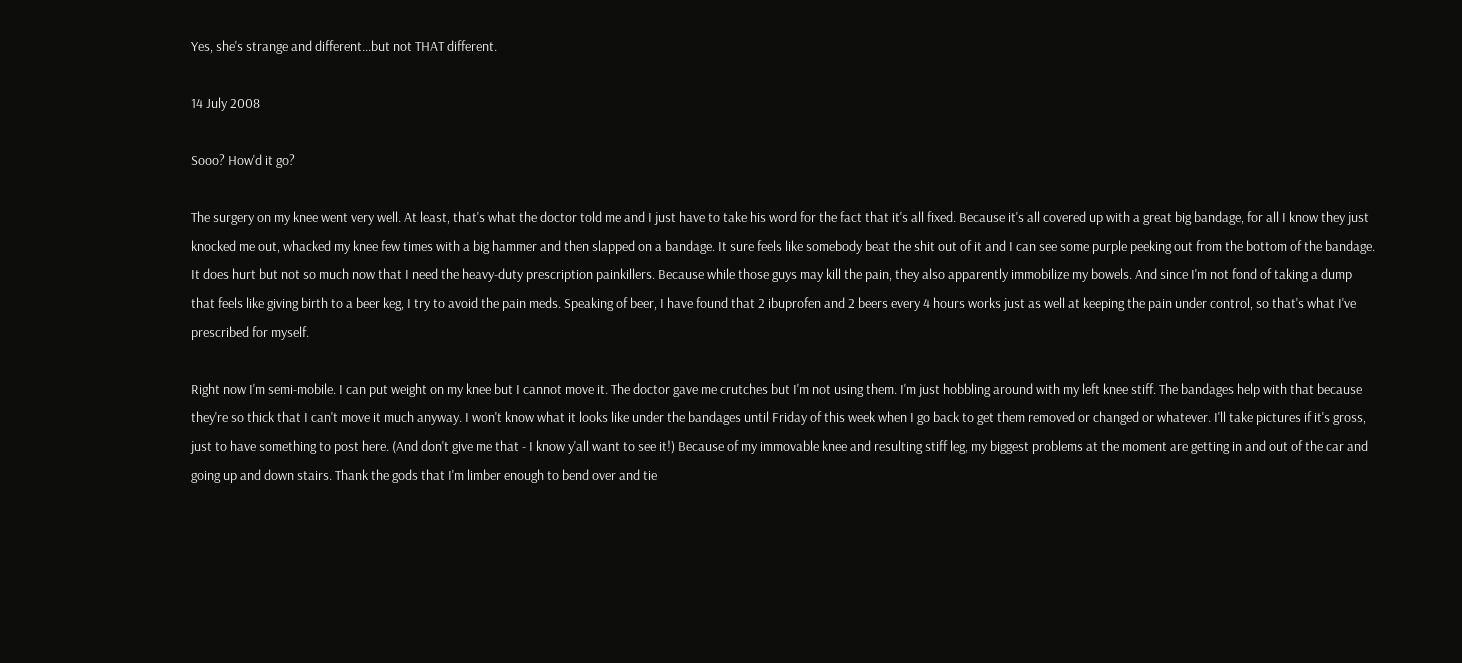Yes, she's strange and different...but not THAT different.

14 July 2008

Sooo? How'd it go?

The surgery on my knee went very well. At least, that's what the doctor told me and I just have to take his word for the fact that it's all fixed. Because it's all covered up with a great big bandage, for all I know they just knocked me out, whacked my knee few times with a big hammer and then slapped on a bandage. It sure feels like somebody beat the shit out of it and I can see some purple peeking out from the bottom of the bandage. It does hurt but not so much now that I need the heavy-duty prescription painkillers. Because while those guys may kill the pain, they also apparently immobilize my bowels. And since I'm not fond of taking a dump that feels like giving birth to a beer keg, I try to avoid the pain meds. Speaking of beer, I have found that 2 ibuprofen and 2 beers every 4 hours works just as well at keeping the pain under control, so that's what I've prescribed for myself.

Right now I'm semi-mobile. I can put weight on my knee but I cannot move it. The doctor gave me crutches but I'm not using them. I'm just hobbling around with my left knee stiff. The bandages help with that because they're so thick that I can't move it much anyway. I won't know what it looks like under the bandages until Friday of this week when I go back to get them removed or changed or whatever. I'll take pictures if it's gross, just to have something to post here. (And don't give me that - I know y'all want to see it!) Because of my immovable knee and resulting stiff leg, my biggest problems at the moment are getting in and out of the car and going up and down stairs. Thank the gods that I'm limber enough to bend over and tie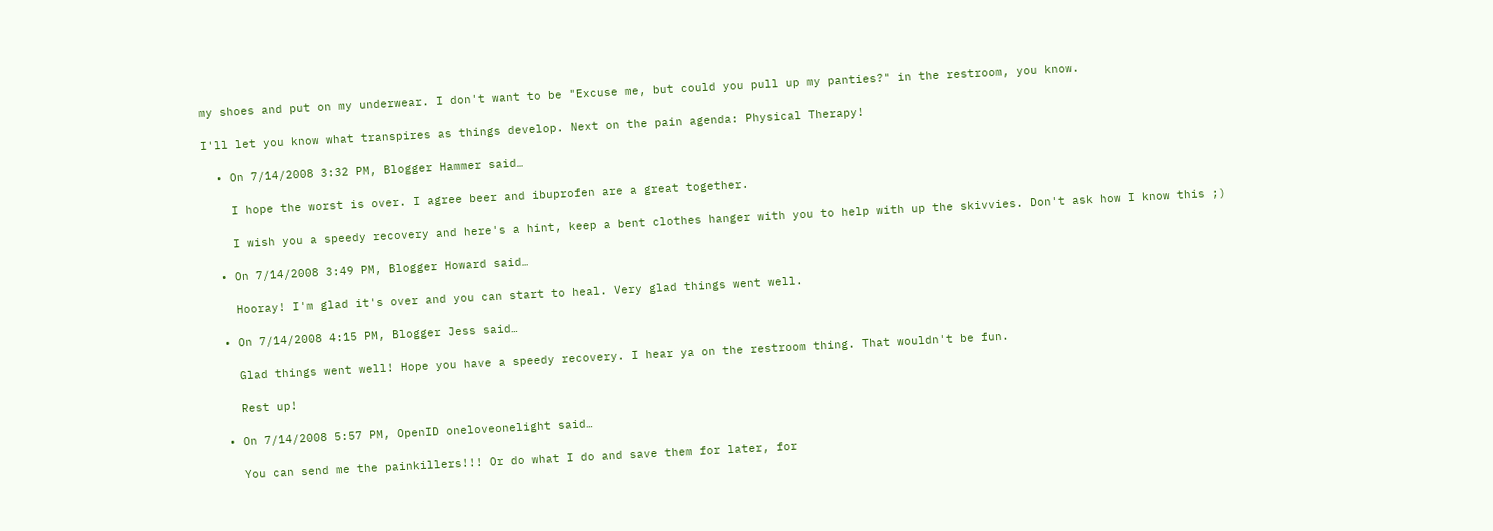my shoes and put on my underwear. I don't want to be "Excuse me, but could you pull up my panties?" in the restroom, you know.

I'll let you know what transpires as things develop. Next on the pain agenda: Physical Therapy!

  • On 7/14/2008 3:32 PM, Blogger Hammer said…

    I hope the worst is over. I agree beer and ibuprofen are a great together.

    I wish you a speedy recovery and here's a hint, keep a bent clothes hanger with you to help with up the skivvies. Don't ask how I know this ;)

  • On 7/14/2008 3:49 PM, Blogger Howard said…

    Hooray! I'm glad it's over and you can start to heal. Very glad things went well.

  • On 7/14/2008 4:15 PM, Blogger Jess said…

    Glad things went well! Hope you have a speedy recovery. I hear ya on the restroom thing. That wouldn't be fun.

    Rest up!

  • On 7/14/2008 5:57 PM, OpenID oneloveonelight said…

    You can send me the painkillers!!! Or do what I do and save them for later, for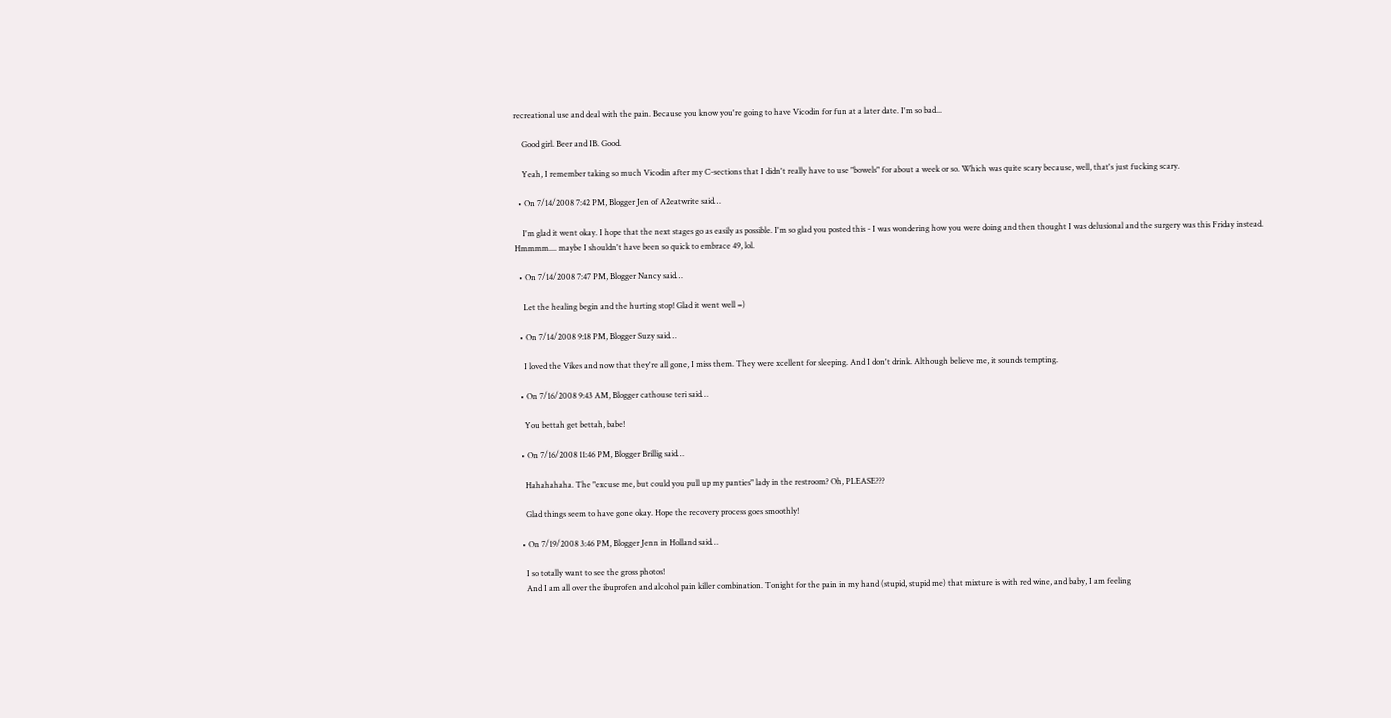recreational use and deal with the pain. Because you know you're going to have Vicodin for fun at a later date. I'm so bad...

    Good girl. Beer and IB. Good.

    Yeah, I remember taking so much Vicodin after my C-sections that I didn't really have to use "bowels" for about a week or so. Which was quite scary because, well, that's just fucking scary.

  • On 7/14/2008 7:42 PM, Blogger Jen of A2eatwrite said…

    I'm glad it went okay. I hope that the next stages go as easily as possible. I'm so glad you posted this - I was wondering how you were doing and then thought I was delusional and the surgery was this Friday instead. Hmmmm.... maybe I shouldn't have been so quick to embrace 49, lol.

  • On 7/14/2008 7:47 PM, Blogger Nancy said…

    Let the healing begin and the hurting stop! Glad it went well =)

  • On 7/14/2008 9:18 PM, Blogger Suzy said…

    I loved the Vikes and now that they're all gone, I miss them. They were xcellent for sleeping. And I don't drink. Although believe me, it sounds tempting.

  • On 7/16/2008 9:43 AM, Blogger cathouse teri said…

    You bettah get bettah, babe!

  • On 7/16/2008 11:46 PM, Blogger Brillig said…

    Hahahahaha. The "excuse me, but could you pull up my panties" lady in the restroom? Oh, PLEASE???

    Glad things seem to have gone okay. Hope the recovery process goes smoothly!

  • On 7/19/2008 3:46 PM, Blogger Jenn in Holland said…

    I so totally want to see the gross photos!
    And I am all over the ibuprofen and alcohol pain killer combination. Tonight for the pain in my hand (stupid, stupid me) that mixture is with red wine, and baby, I am feeling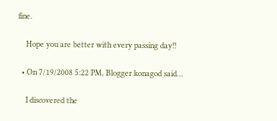fine.

    Hope you are better with every passing day!!

  • On 7/19/2008 5:22 PM, Blogger konagod said…

    I discovered the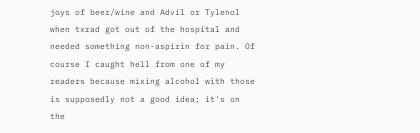joys of beer/wine and Advil or Tylenol when txrad got out of the hospital and needed something non-aspirin for pain. Of course I caught hell from one of my readers because mixing alcohol with those is supposedly not a good idea; it's on the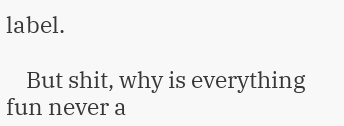label.

    But shit, why is everything fun never a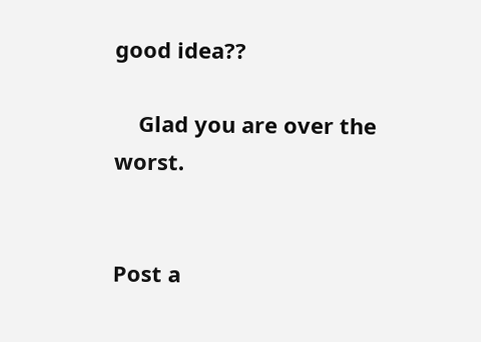good idea??

    Glad you are over the worst.


Post a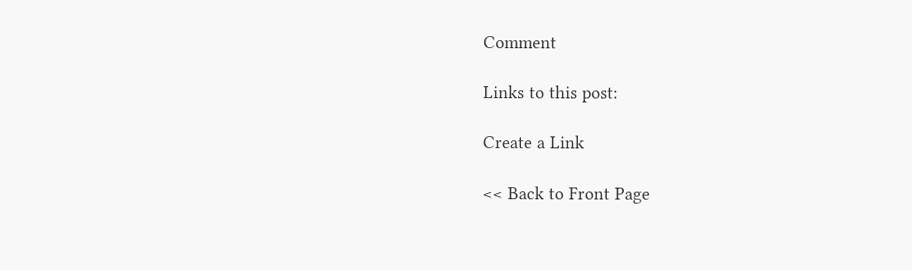Comment

Links to this post:

Create a Link

<< Back to Front Page